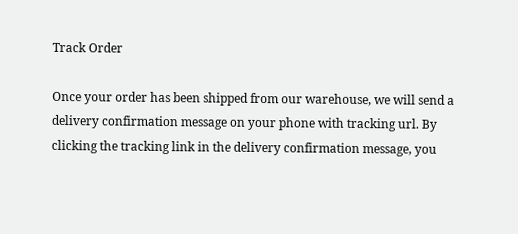Track Order

Once your order has been shipped from our warehouse, we will send a delivery confirmation message on your phone with tracking url. By clicking the tracking link in the delivery confirmation message, you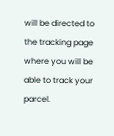will be directed to the tracking page where you will be able to track your parcel.